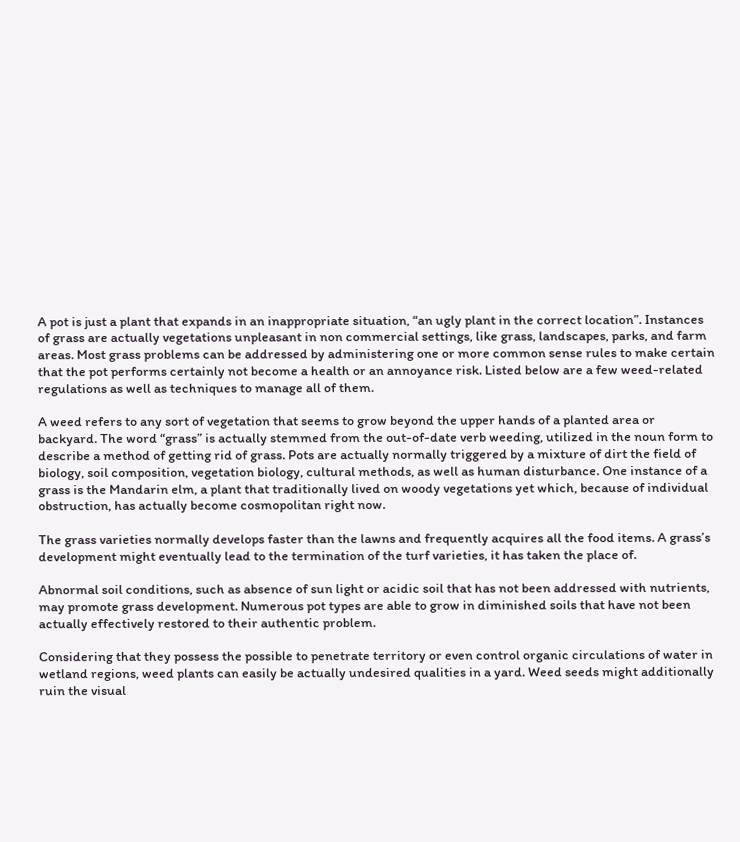A pot is just a plant that expands in an inappropriate situation, “an ugly plant in the correct location”. Instances of grass are actually vegetations unpleasant in non commercial settings, like grass, landscapes, parks, and farm areas. Most grass problems can be addressed by administering one or more common sense rules to make certain that the pot performs certainly not become a health or an annoyance risk. Listed below are a few weed-related regulations as well as techniques to manage all of them.

A weed refers to any sort of vegetation that seems to grow beyond the upper hands of a planted area or backyard. The word “grass” is actually stemmed from the out-of-date verb weeding, utilized in the noun form to describe a method of getting rid of grass. Pots are actually normally triggered by a mixture of dirt the field of biology, soil composition, vegetation biology, cultural methods, as well as human disturbance. One instance of a grass is the Mandarin elm, a plant that traditionally lived on woody vegetations yet which, because of individual obstruction, has actually become cosmopolitan right now.

The grass varieties normally develops faster than the lawns and frequently acquires all the food items. A grass’s development might eventually lead to the termination of the turf varieties, it has taken the place of.

Abnormal soil conditions, such as absence of sun light or acidic soil that has not been addressed with nutrients, may promote grass development. Numerous pot types are able to grow in diminished soils that have not been actually effectively restored to their authentic problem.

Considering that they possess the possible to penetrate territory or even control organic circulations of water in wetland regions, weed plants can easily be actually undesired qualities in a yard. Weed seeds might additionally ruin the visual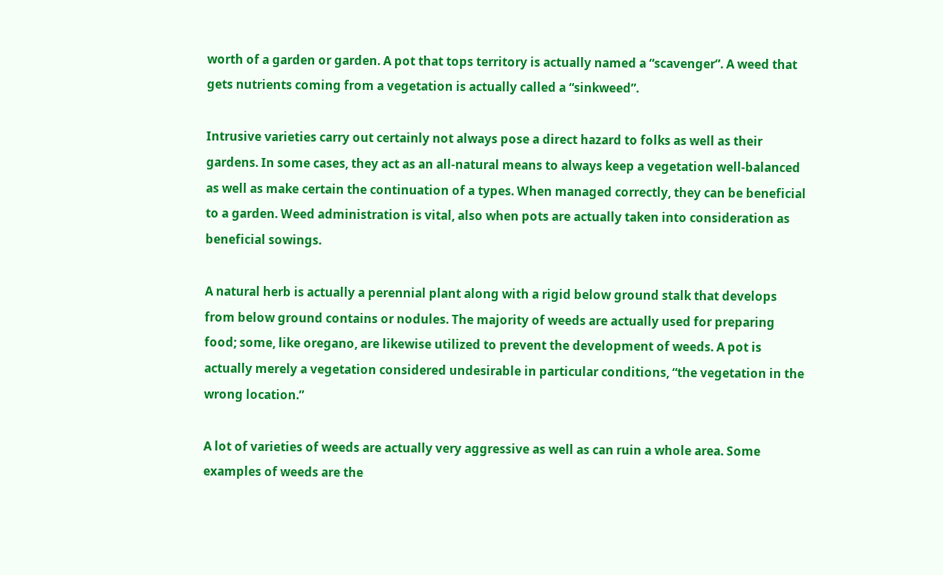worth of a garden or garden. A pot that tops territory is actually named a “scavenger”. A weed that gets nutrients coming from a vegetation is actually called a “sinkweed”.

Intrusive varieties carry out certainly not always pose a direct hazard to folks as well as their gardens. In some cases, they act as an all-natural means to always keep a vegetation well-balanced as well as make certain the continuation of a types. When managed correctly, they can be beneficial to a garden. Weed administration is vital, also when pots are actually taken into consideration as beneficial sowings.

A natural herb is actually a perennial plant along with a rigid below ground stalk that develops from below ground contains or nodules. The majority of weeds are actually used for preparing food; some, like oregano, are likewise utilized to prevent the development of weeds. A pot is actually merely a vegetation considered undesirable in particular conditions, “the vegetation in the wrong location.”

A lot of varieties of weeds are actually very aggressive as well as can ruin a whole area. Some examples of weeds are the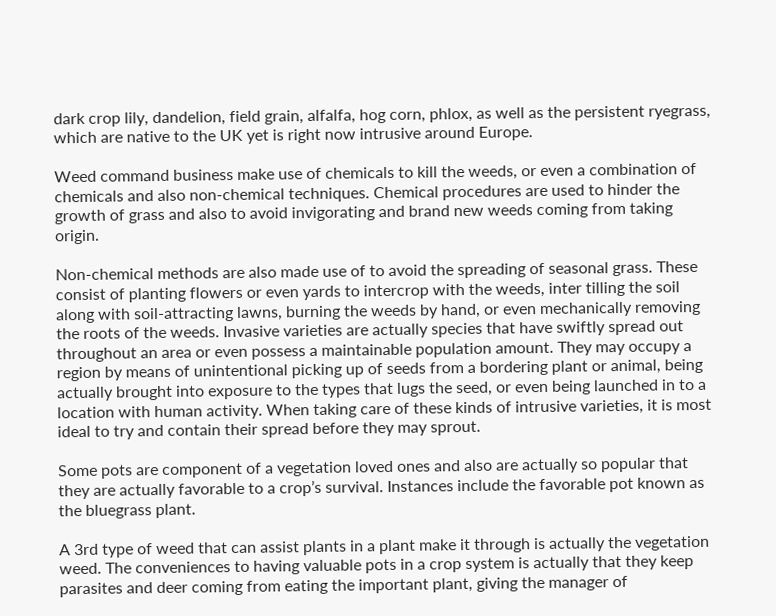dark crop lily, dandelion, field grain, alfalfa, hog corn, phlox, as well as the persistent ryegrass, which are native to the UK yet is right now intrusive around Europe.

Weed command business make use of chemicals to kill the weeds, or even a combination of chemicals and also non-chemical techniques. Chemical procedures are used to hinder the growth of grass and also to avoid invigorating and brand new weeds coming from taking origin.

Non-chemical methods are also made use of to avoid the spreading of seasonal grass. These consist of planting flowers or even yards to intercrop with the weeds, inter tilling the soil along with soil-attracting lawns, burning the weeds by hand, or even mechanically removing the roots of the weeds. Invasive varieties are actually species that have swiftly spread out throughout an area or even possess a maintainable population amount. They may occupy a region by means of unintentional picking up of seeds from a bordering plant or animal, being actually brought into exposure to the types that lugs the seed, or even being launched in to a location with human activity. When taking care of these kinds of intrusive varieties, it is most ideal to try and contain their spread before they may sprout.

Some pots are component of a vegetation loved ones and also are actually so popular that they are actually favorable to a crop’s survival. Instances include the favorable pot known as the bluegrass plant.

A 3rd type of weed that can assist plants in a plant make it through is actually the vegetation weed. The conveniences to having valuable pots in a crop system is actually that they keep parasites and deer coming from eating the important plant, giving the manager of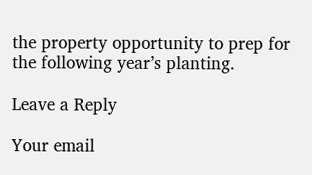the property opportunity to prep for the following year’s planting.

Leave a Reply

Your email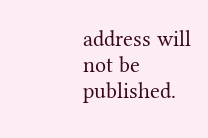address will not be published.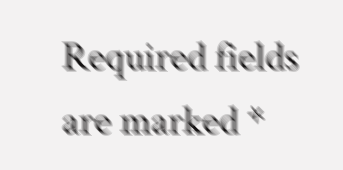Required fields are marked *